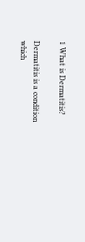1 What is Dermatitis?

Dermatitis is a condition which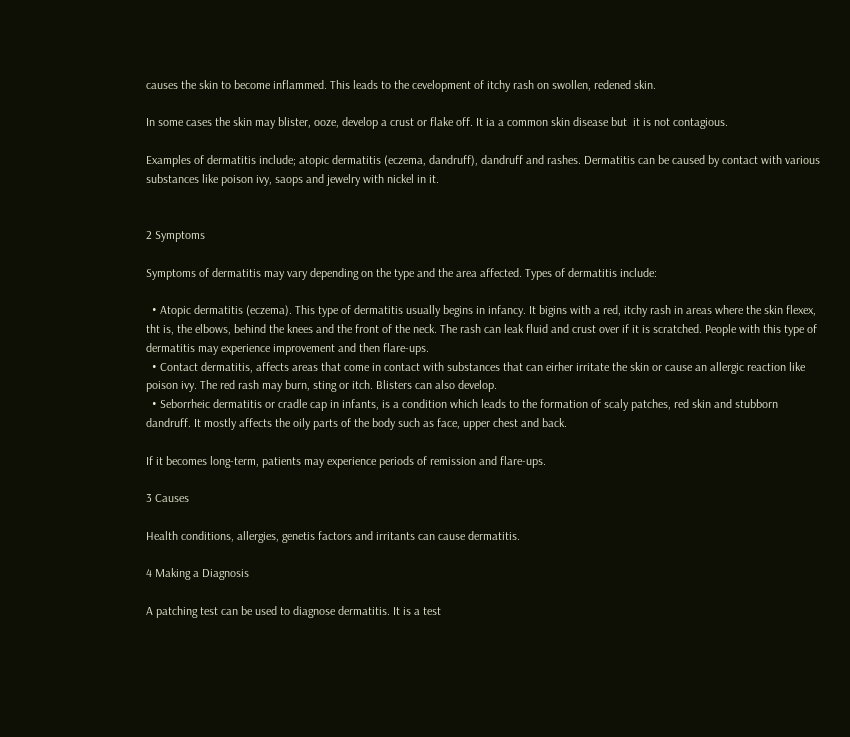causes the skin to become inflammed. This leads to the cevelopment of itchy rash on swollen, redened skin.

In some cases the skin may blister, ooze, develop a crust or flake off. It ia a common skin disease but  it is not contagious.

Examples of dermatitis include; atopic dermatitis (eczema, dandruff), dandruff and rashes. Dermatitis can be caused by contact with various substances like poison ivy, saops and jewelry with nickel in it.


2 Symptoms

Symptoms of dermatitis may vary depending on the type and the area affected. Types of dermatitis include:

  • Atopic dermatitis (eczema). This type of dermatitis usually begins in infancy. It bigins with a red, itchy rash in areas where the skin flexex, tht is, the elbows, behind the knees and the front of the neck. The rash can leak fluid and crust over if it is scratched. People with this type of dermatitis may experience improvement and then flare-ups.
  • Contact dermatitis, affects areas that come in contact with substances that can eirher irritate the skin or cause an allergic reaction like poison ivy. The red rash may burn, sting or itch. Blisters can also develop.
  • Seborrheic dermatitis or cradle cap in infants, is a condition which leads to the formation of scaly patches, red skin and stubborn dandruff. It mostly affects the oily parts of the body such as face, upper chest and back.

If it becomes long-term, patients may experience periods of remission and flare-ups.

3 Causes

Health conditions, allergies, genetis factors and irritants can cause dermatitis.

4 Making a Diagnosis

A patching test can be used to diagnose dermatitis. It is a test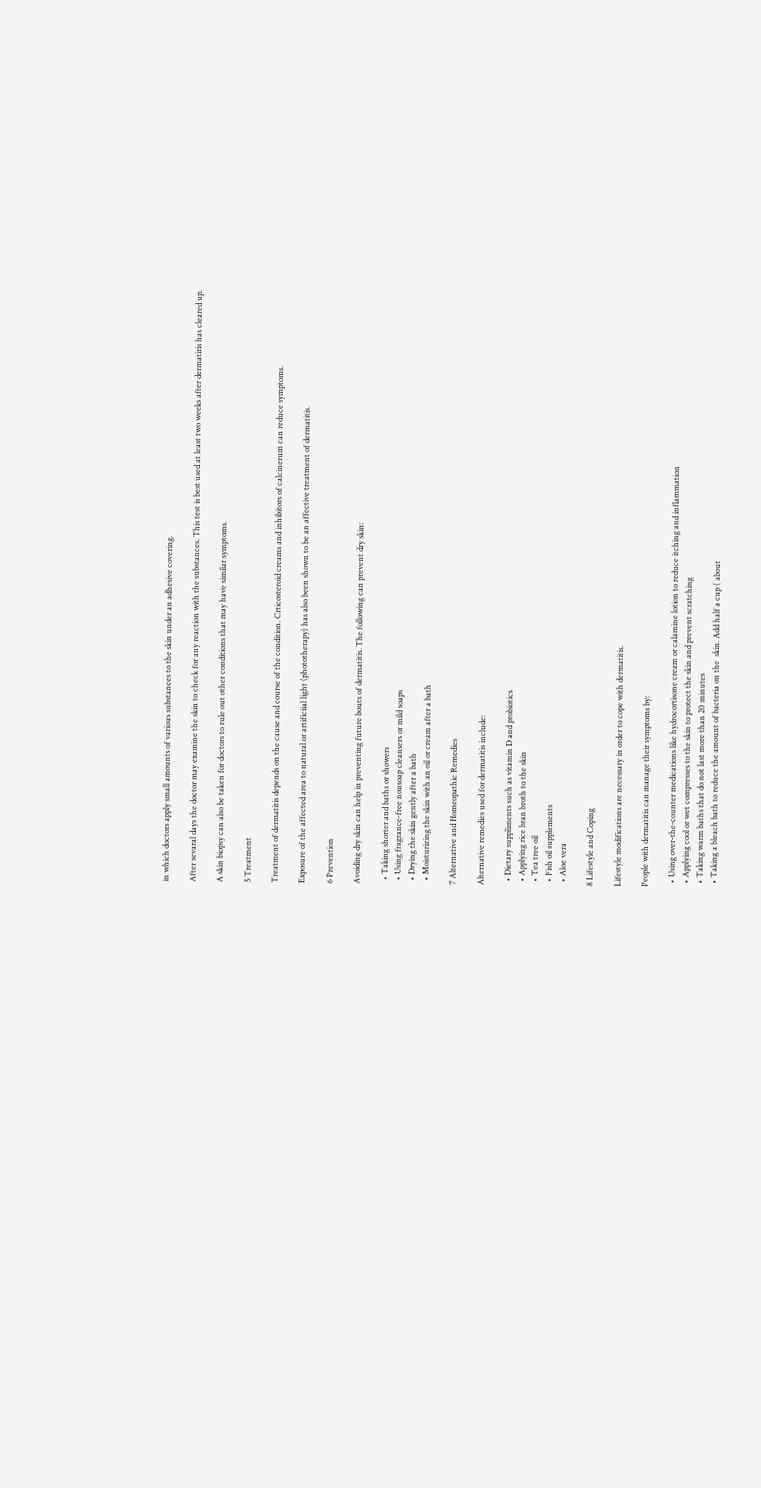in which doctors apply small amounts of various substances to the skin under an adhesive covering.

After sevaral days the doctor may examine the skin to check for any reaction with the substances. This test is best used at least two weeks after dermatiris has cleared up.

A skin biopsy can also be taken for doctors to rule out other conditions that may have similar symptoms.

5 Treatment

Treatment of dermatitis depends on the cause and course of the condition. Crticosteroid creams and inhibitors of calcinerum can reduce symptoms.

Exposure of the affected area to natural or artificiial light (phototherapy) has also been shown to be an affective treatment of dermatitis.

6 Prevention

Avoiding dry skin can help in preventing future bouts of dermatitis. The following can prevent dry skin:

  • Taking shorter and baths or showers
  • Using fragrance-free nonsoap cleansers or mild soaps
  • Drying the skin gently after a bath
  • Moisturizing the skin with an oil or cream after a bath

7 Alternative and Homeopathic Remedies

Alternative remedies used for dermatitis include:

  • Dietary suppliments such as vitamin D and probiotics
  • Applying rice bran broth to the skin
  • Tea tree oil
  • Fish oil supplements
  • Aloe vera

8 Lifestyle and Coping

Lifestyle modifications are necessary in order to cope with dermatitis.

People with dermatitis can manage their symptoms by:

  • Using over-the-counter medications like hydrocortisone cream or calamine lotion to reduce itching and inflammation
  • Applying cool or wet compresses to the skin to protect the skin and prevent scratching
  • Taking warm baths that do not last more than 20 minutes
  • Taking a bleach bath to reduce the amount of bacteria on the  skin. Add half a cup ( about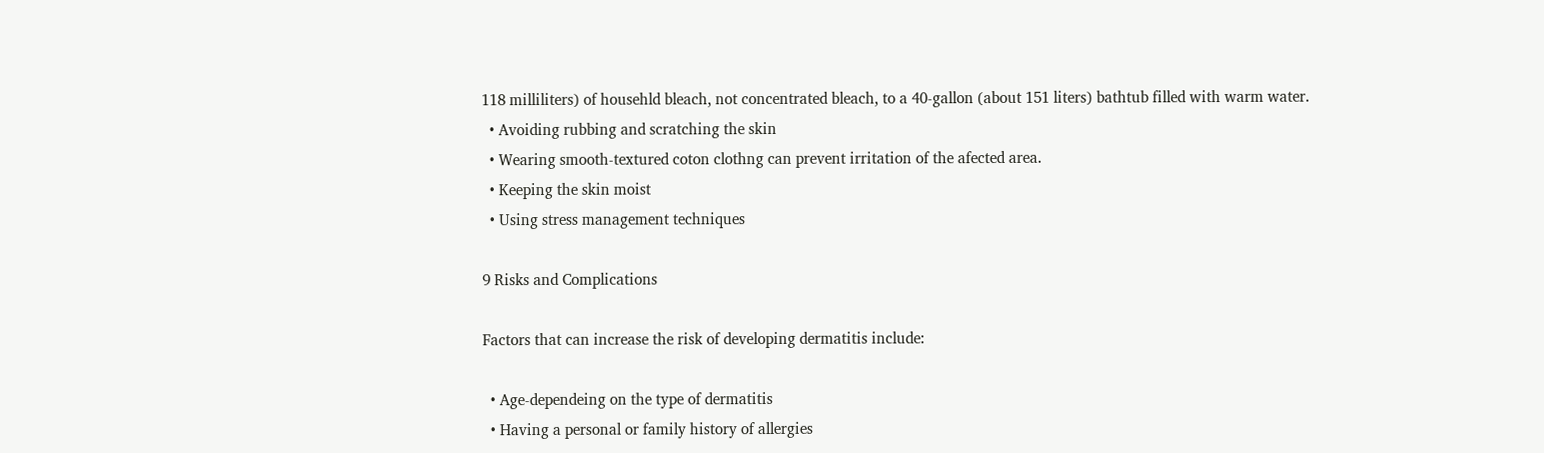118 milliliters) of househld bleach, not concentrated bleach, to a 40-gallon (about 151 liters) bathtub filled with warm water.
  • Avoiding rubbing and scratching the skin
  • Wearing smooth-textured coton clothng can prevent irritation of the afected area.
  • Keeping the skin moist
  • Using stress management techniques

9 Risks and Complications

Factors that can increase the risk of developing dermatitis include:

  • Age-dependeing on the type of dermatitis
  • Having a personal or family history of allergies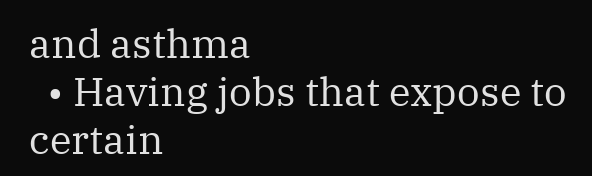and asthma
  • Having jobs that expose to certain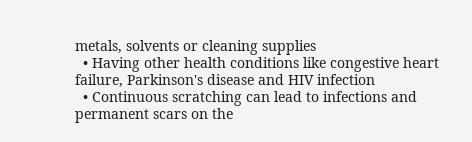metals, solvents or cleaning supplies
  • Having other health conditions like congestive heart failure, Parkinson's disease and HIV infection
  • Continuous scratching can lead to infections and permanent scars on the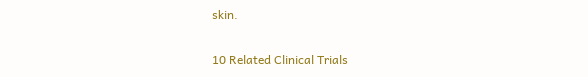skin.

10 Related Clinical Trials